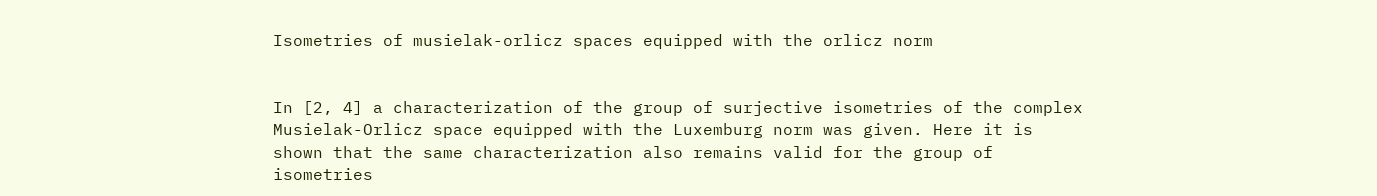Isometries of musielak-orlicz spaces equipped with the orlicz norm


In [2, 4] a characterization of the group of surjective isometries of the complex Musielak-Orlicz space equipped with the Luxemburg norm was given. Here it is shown that the same characterization also remains valid for the group of isometries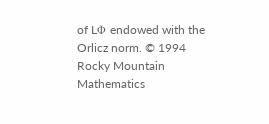of LΦ endowed with the Orlicz norm. © 1994 Rocky Mountain Mathematics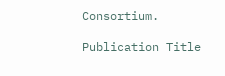Consortium.

Publication Title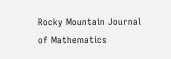Rocky Mountain Journal of Mathematics